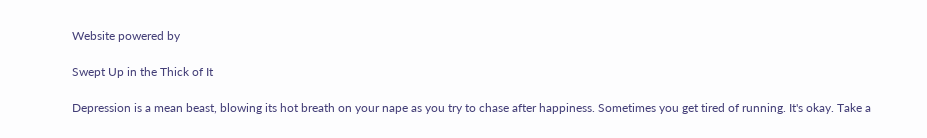Website powered by

Swept Up in the Thick of It

Depression is a mean beast, blowing its hot breath on your nape as you try to chase after happiness. Sometimes you get tired of running. It's okay. Take a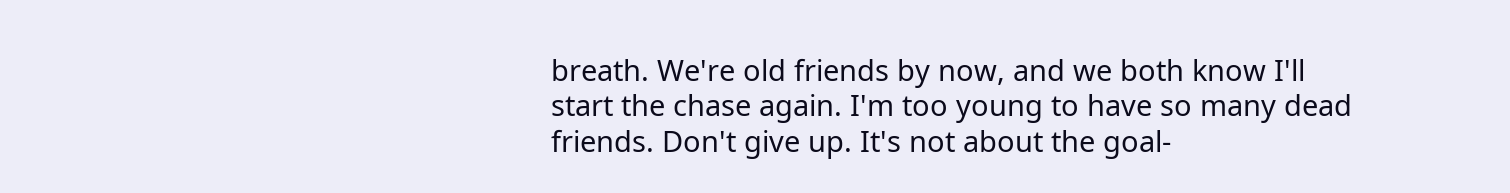breath. We're old friends by now, and we both know I'll start the chase again. I'm too young to have so many dead friends. Don't give up. It's not about the goal-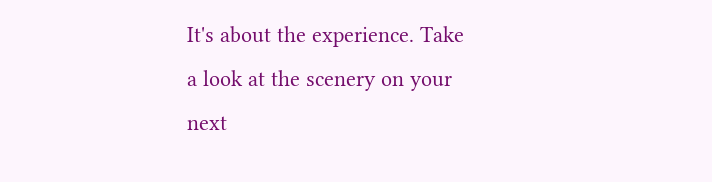It's about the experience. Take a look at the scenery on your next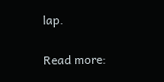lap.

Read more: